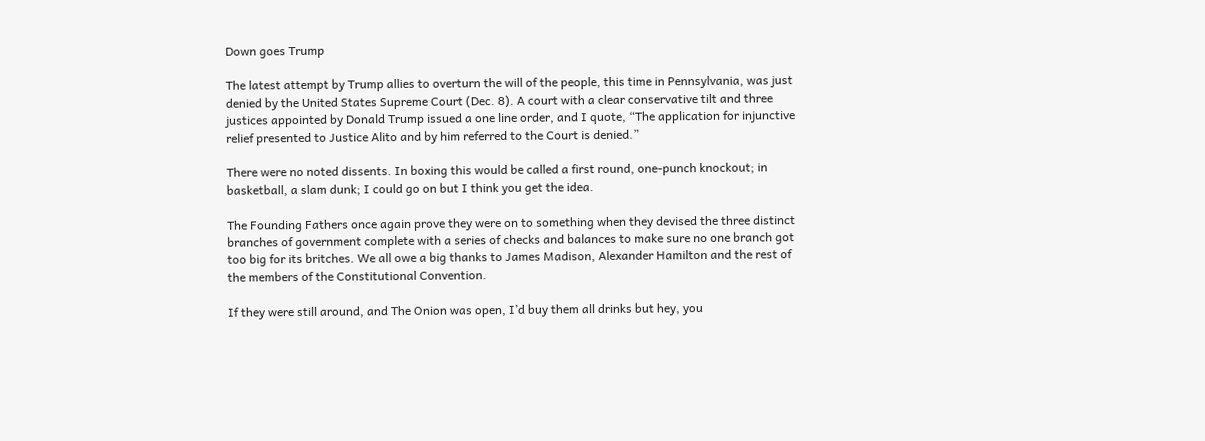Down goes Trump

The latest attempt by Trump allies to overturn the will of the people, this time in Pennsylvania, was just denied by the United States Supreme Court (Dec. 8). A court with a clear conservative tilt and three justices appointed by Donald Trump issued a one line order, and I quote, “The application for injunctive relief presented to Justice Alito and by him referred to the Court is denied.”

There were no noted dissents. In boxing this would be called a first round, one-punch knockout; in basketball, a slam dunk; I could go on but I think you get the idea.

The Founding Fathers once again prove they were on to something when they devised the three distinct branches of government complete with a series of checks and balances to make sure no one branch got too big for its britches. We all owe a big thanks to James Madison, Alexander Hamilton and the rest of the members of the Constitutional Convention.

If they were still around, and The Onion was open, I’d buy them all drinks but hey, you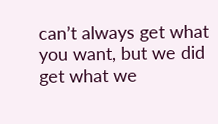can’t always get what you want, but we did get what we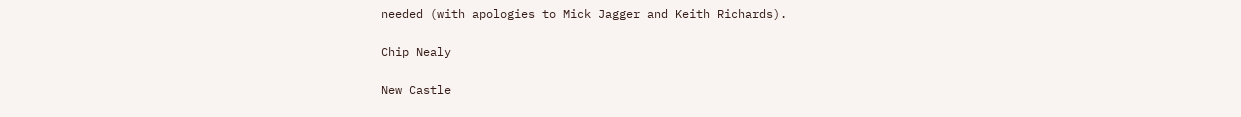needed (with apologies to Mick Jagger and Keith Richards).

Chip Nealy

New Castle